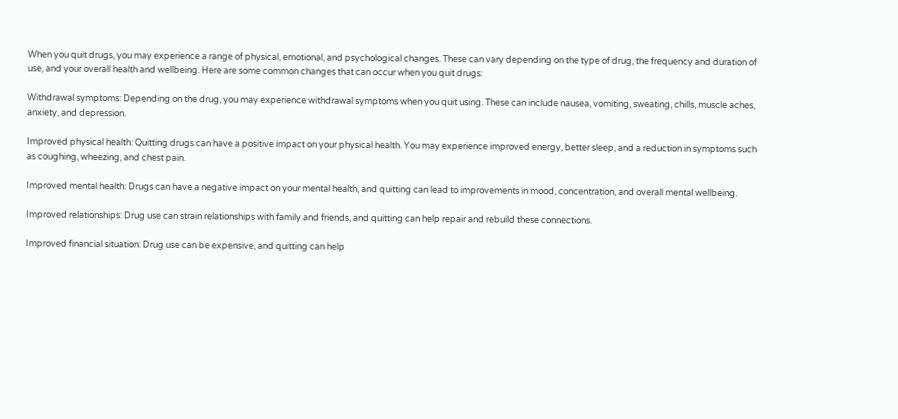When you quit drugs, you may experience a range of physical, emotional, and psychological changes. These can vary depending on the type of drug, the frequency and duration of use, and your overall health and wellbeing. Here are some common changes that can occur when you quit drugs:

Withdrawal symptoms: Depending on the drug, you may experience withdrawal symptoms when you quit using. These can include nausea, vomiting, sweating, chills, muscle aches, anxiety, and depression.

Improved physical health: Quitting drugs can have a positive impact on your physical health. You may experience improved energy, better sleep, and a reduction in symptoms such as coughing, wheezing, and chest pain.

Improved mental health: Drugs can have a negative impact on your mental health, and quitting can lead to improvements in mood, concentration, and overall mental wellbeing.

Improved relationships: Drug use can strain relationships with family and friends, and quitting can help repair and rebuild these connections.

Improved financial situation: Drug use can be expensive, and quitting can help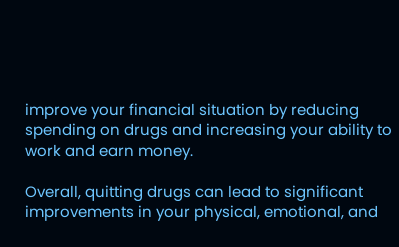improve your financial situation by reducing spending on drugs and increasing your ability to work and earn money.

Overall, quitting drugs can lead to significant improvements in your physical, emotional, and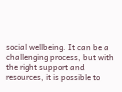social wellbeing. It can be a challenging process, but with the right support and resources, it is possible to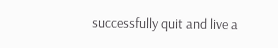successfully quit and live a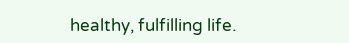healthy, fulfilling life.